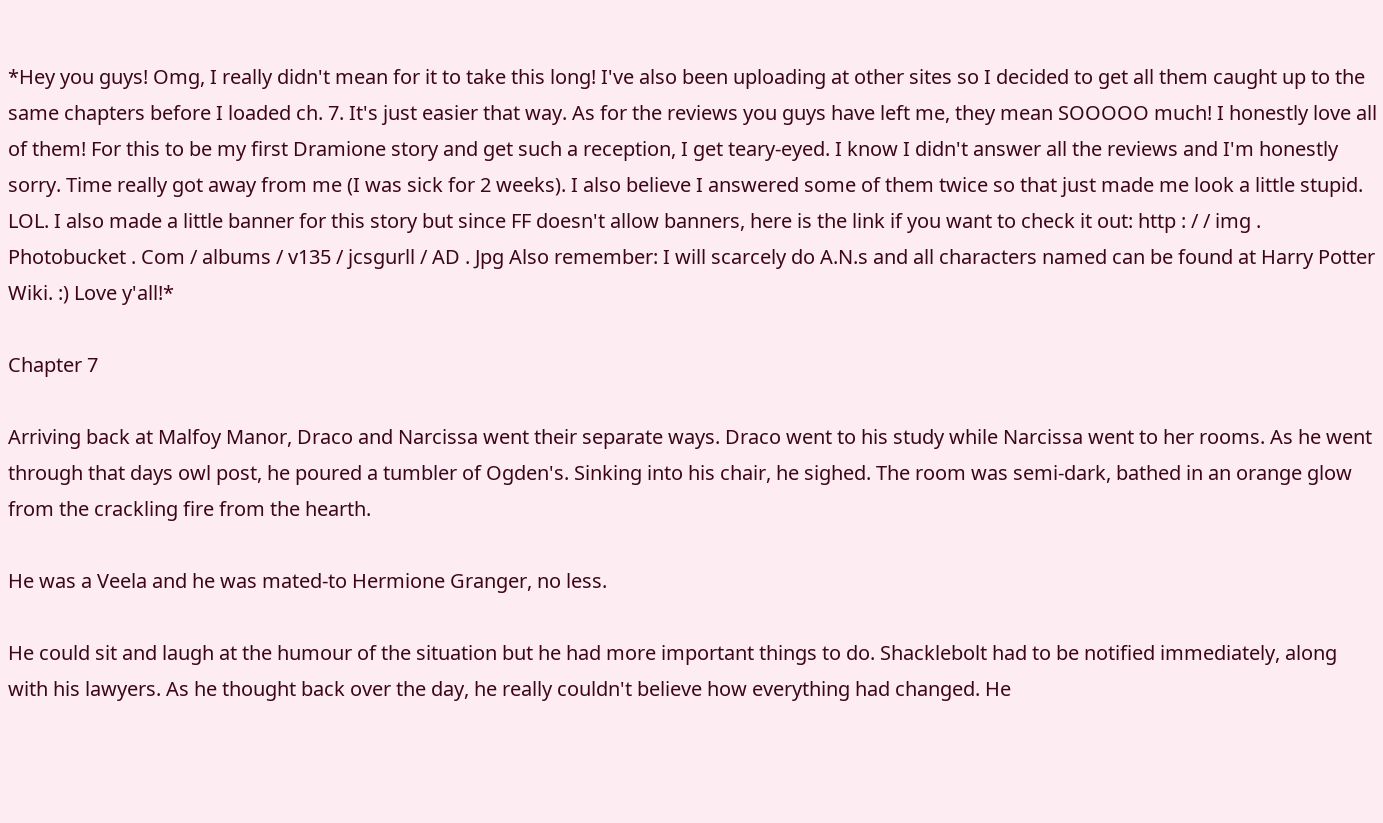*Hey you guys! Omg, I really didn't mean for it to take this long! I've also been uploading at other sites so I decided to get all them caught up to the same chapters before I loaded ch. 7. It's just easier that way. As for the reviews you guys have left me, they mean SOOOOO much! I honestly love all of them! For this to be my first Dramione story and get such a reception, I get teary-eyed. I know I didn't answer all the reviews and I'm honestly sorry. Time really got away from me (I was sick for 2 weeks). I also believe I answered some of them twice so that just made me look a little stupid. LOL. I also made a little banner for this story but since FF doesn't allow banners, here is the link if you want to check it out: http : / / img . Photobucket . Com / albums / v135 / jcsgurll / AD . Jpg Also remember: I will scarcely do A.N.s and all characters named can be found at Harry Potter Wiki. :) Love y'all!*

Chapter 7

Arriving back at Malfoy Manor, Draco and Narcissa went their separate ways. Draco went to his study while Narcissa went to her rooms. As he went through that days owl post, he poured a tumbler of Ogden's. Sinking into his chair, he sighed. The room was semi-dark, bathed in an orange glow from the crackling fire from the hearth.

He was a Veela and he was mated-to Hermione Granger, no less.

He could sit and laugh at the humour of the situation but he had more important things to do. Shacklebolt had to be notified immediately, along with his lawyers. As he thought back over the day, he really couldn't believe how everything had changed. He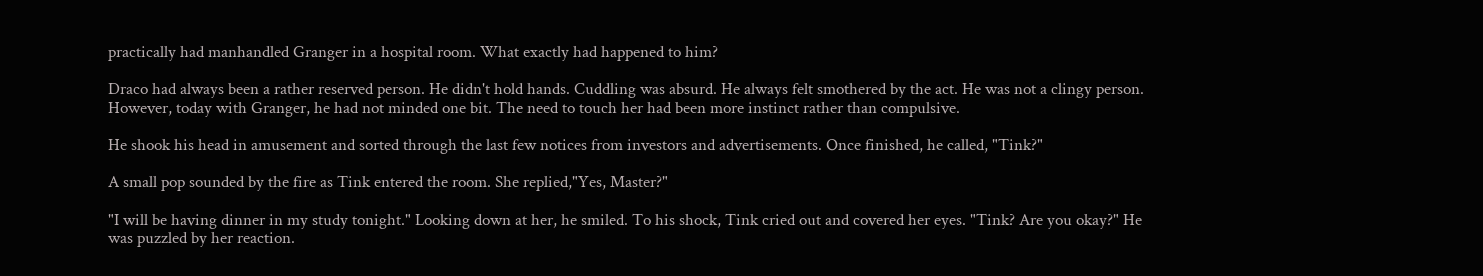practically had manhandled Granger in a hospital room. What exactly had happened to him?

Draco had always been a rather reserved person. He didn't hold hands. Cuddling was absurd. He always felt smothered by the act. He was not a clingy person. However, today with Granger, he had not minded one bit. The need to touch her had been more instinct rather than compulsive.

He shook his head in amusement and sorted through the last few notices from investors and advertisements. Once finished, he called, "Tink?"

A small pop sounded by the fire as Tink entered the room. She replied,"Yes, Master?"

"I will be having dinner in my study tonight." Looking down at her, he smiled. To his shock, Tink cried out and covered her eyes. "Tink? Are you okay?" He was puzzled by her reaction.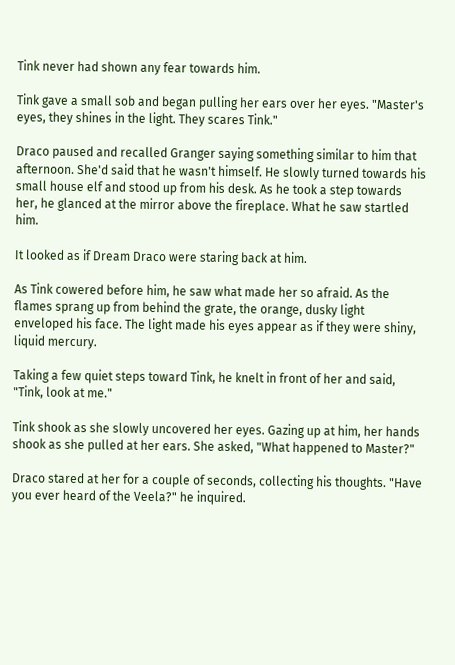Tink never had shown any fear towards him.

Tink gave a small sob and began pulling her ears over her eyes. "Master's eyes, they shines in the light. They scares Tink."

Draco paused and recalled Granger saying something similar to him that afternoon. She'd said that he wasn't himself. He slowly turned towards his small house elf and stood up from his desk. As he took a step towards her, he glanced at the mirror above the fireplace. What he saw startled him.

It looked as if Dream Draco were staring back at him.

As Tink cowered before him, he saw what made her so afraid. As the flames sprang up from behind the grate, the orange, dusky light enveloped his face. The light made his eyes appear as if they were shiny, liquid mercury.

Taking a few quiet steps toward Tink, he knelt in front of her and said, "Tink, look at me."

Tink shook as she slowly uncovered her eyes. Gazing up at him, her hands shook as she pulled at her ears. She asked, "What happened to Master?"

Draco stared at her for a couple of seconds, collecting his thoughts. "Have you ever heard of the Veela?" he inquired.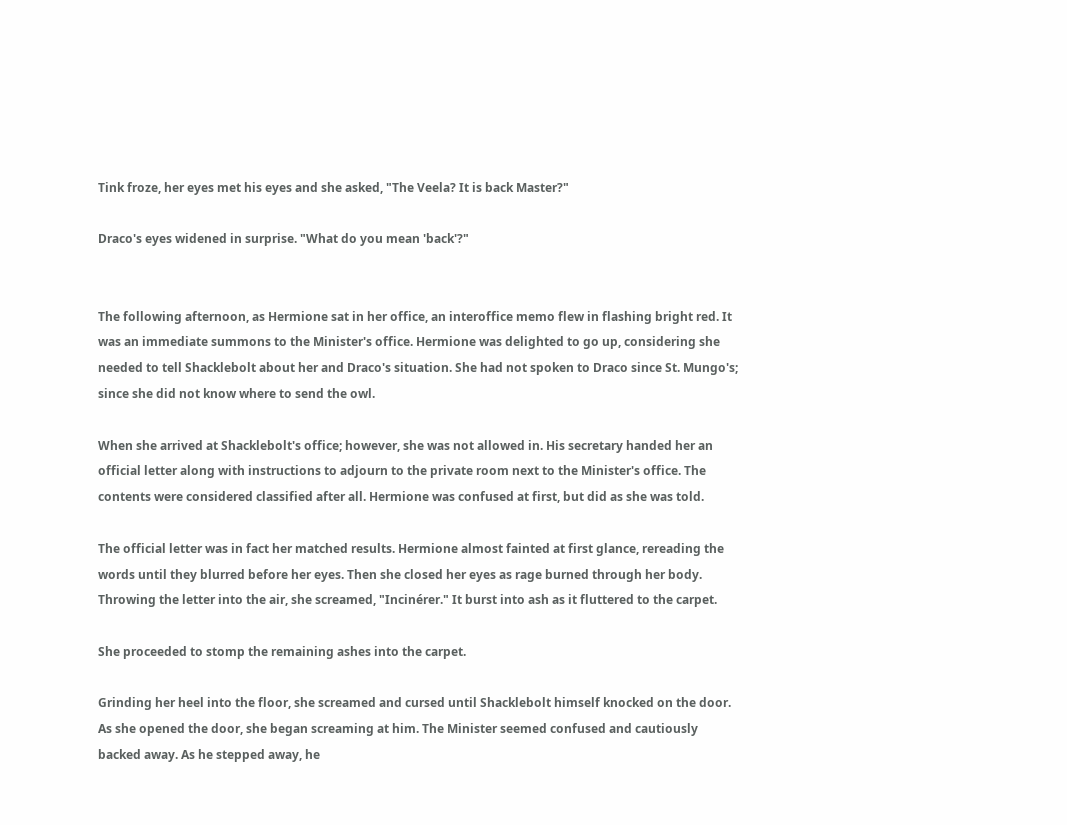Tink froze, her eyes met his eyes and she asked, "The Veela? It is back Master?"

Draco's eyes widened in surprise. "What do you mean 'back'?"


The following afternoon, as Hermione sat in her office, an interoffice memo flew in flashing bright red. It was an immediate summons to the Minister's office. Hermione was delighted to go up, considering she needed to tell Shacklebolt about her and Draco's situation. She had not spoken to Draco since St. Mungo's; since she did not know where to send the owl.

When she arrived at Shacklebolt's office; however, she was not allowed in. His secretary handed her an official letter along with instructions to adjourn to the private room next to the Minister's office. The contents were considered classified after all. Hermione was confused at first, but did as she was told.

The official letter was in fact her matched results. Hermione almost fainted at first glance, rereading the words until they blurred before her eyes. Then she closed her eyes as rage burned through her body. Throwing the letter into the air, she screamed, "Incinérer." It burst into ash as it fluttered to the carpet.

She proceeded to stomp the remaining ashes into the carpet.

Grinding her heel into the floor, she screamed and cursed until Shacklebolt himself knocked on the door. As she opened the door, she began screaming at him. The Minister seemed confused and cautiously backed away. As he stepped away, he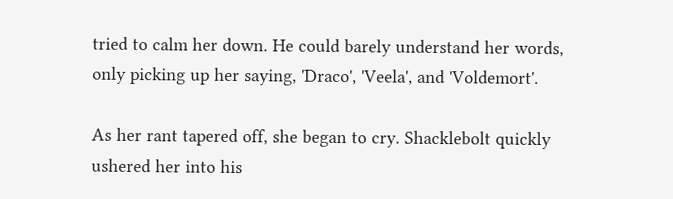tried to calm her down. He could barely understand her words, only picking up her saying, 'Draco', 'Veela', and 'Voldemort'.

As her rant tapered off, she began to cry. Shacklebolt quickly ushered her into his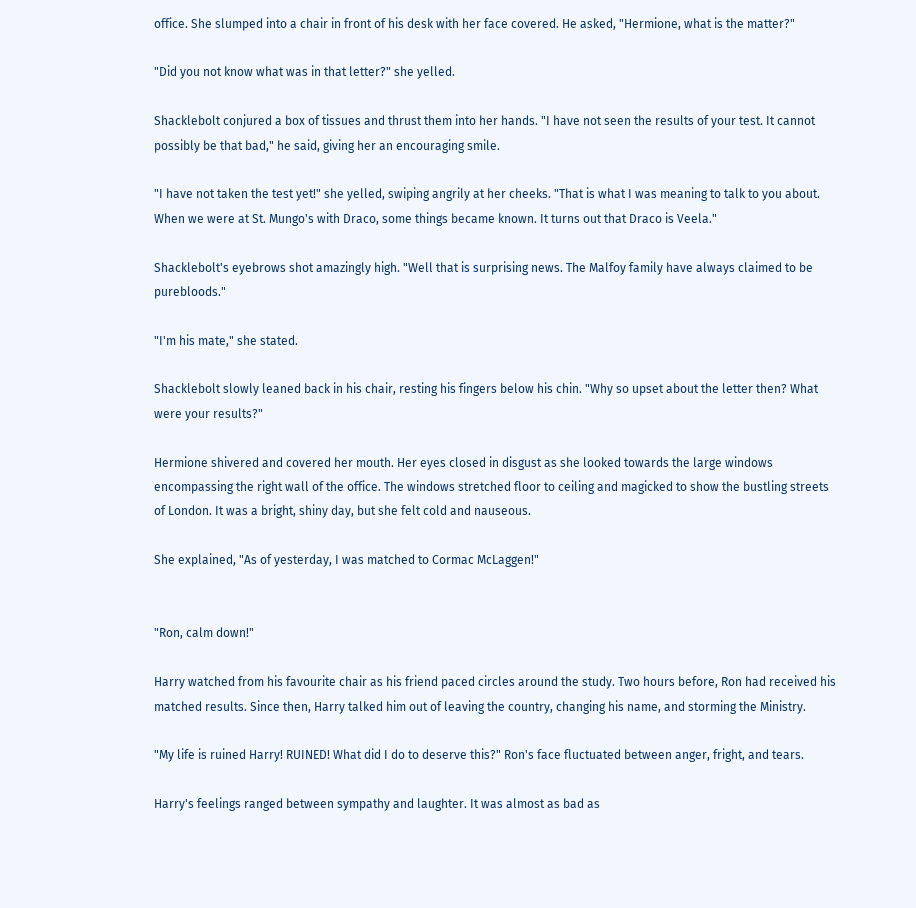office. She slumped into a chair in front of his desk with her face covered. He asked, "Hermione, what is the matter?"

"Did you not know what was in that letter?" she yelled.

Shacklebolt conjured a box of tissues and thrust them into her hands. "I have not seen the results of your test. It cannot possibly be that bad," he said, giving her an encouraging smile.

"I have not taken the test yet!" she yelled, swiping angrily at her cheeks. "That is what I was meaning to talk to you about. When we were at St. Mungo's with Draco, some things became known. It turns out that Draco is Veela."

Shacklebolt's eyebrows shot amazingly high. "Well that is surprising news. The Malfoy family have always claimed to be purebloods."

"I'm his mate," she stated.

Shacklebolt slowly leaned back in his chair, resting his fingers below his chin. "Why so upset about the letter then? What were your results?"

Hermione shivered and covered her mouth. Her eyes closed in disgust as she looked towards the large windows encompassing the right wall of the office. The windows stretched floor to ceiling and magicked to show the bustling streets of London. It was a bright, shiny day, but she felt cold and nauseous.

She explained, "As of yesterday, I was matched to Cormac McLaggen!"


"Ron, calm down!"

Harry watched from his favourite chair as his friend paced circles around the study. Two hours before, Ron had received his matched results. Since then, Harry talked him out of leaving the country, changing his name, and storming the Ministry.

"My life is ruined Harry! RUINED! What did I do to deserve this?" Ron's face fluctuated between anger, fright, and tears.

Harry's feelings ranged between sympathy and laughter. It was almost as bad as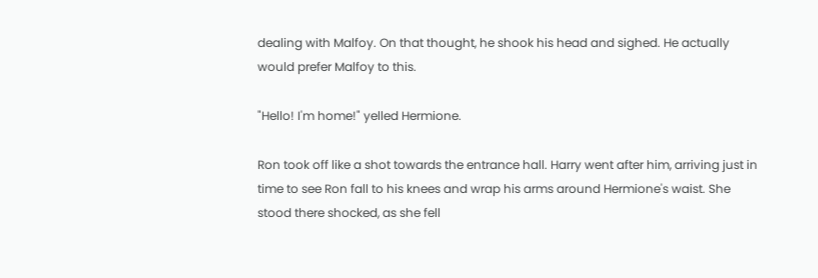dealing with Malfoy. On that thought, he shook his head and sighed. He actually would prefer Malfoy to this.

"Hello! I'm home!" yelled Hermione.

Ron took off like a shot towards the entrance hall. Harry went after him, arriving just in time to see Ron fall to his knees and wrap his arms around Hermione's waist. She stood there shocked, as she fell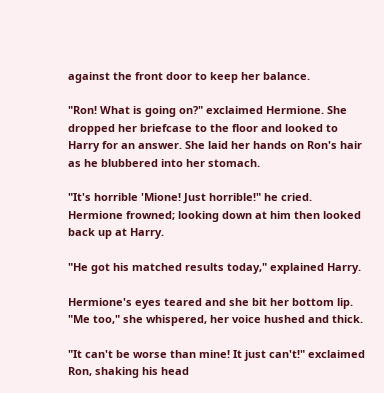against the front door to keep her balance.

"Ron! What is going on?" exclaimed Hermione. She dropped her briefcase to the floor and looked to Harry for an answer. She laid her hands on Ron's hair as he blubbered into her stomach.

"It's horrible 'Mione! Just horrible!" he cried. Hermione frowned; looking down at him then looked back up at Harry.

"He got his matched results today," explained Harry.

Hermione's eyes teared and she bit her bottom lip. "Me too," she whispered, her voice hushed and thick.

"It can't be worse than mine! It just can't!" exclaimed Ron, shaking his head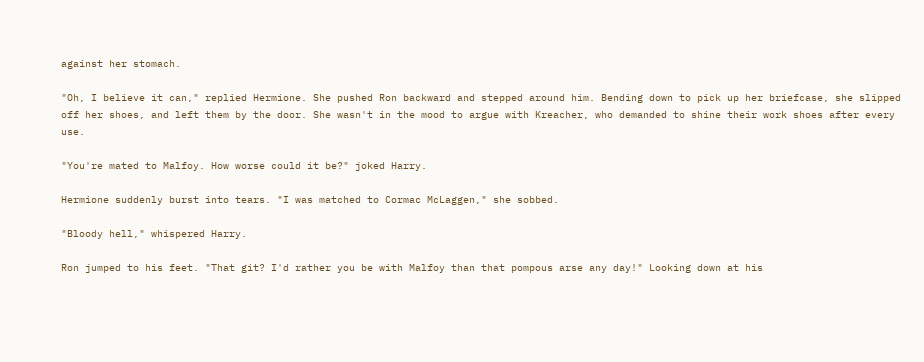against her stomach.

"Oh, I believe it can," replied Hermione. She pushed Ron backward and stepped around him. Bending down to pick up her briefcase, she slipped off her shoes, and left them by the door. She wasn't in the mood to argue with Kreacher, who demanded to shine their work shoes after every use.

"You're mated to Malfoy. How worse could it be?" joked Harry.

Hermione suddenly burst into tears. "I was matched to Cormac McLaggen," she sobbed.

"Bloody hell," whispered Harry.

Ron jumped to his feet. "That git? I'd rather you be with Malfoy than that pompous arse any day!" Looking down at his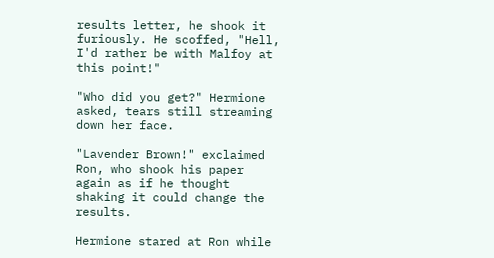results letter, he shook it furiously. He scoffed, "Hell, I'd rather be with Malfoy at this point!"

"Who did you get?" Hermione asked, tears still streaming down her face.

"Lavender Brown!" exclaimed Ron, who shook his paper again as if he thought shaking it could change the results.

Hermione stared at Ron while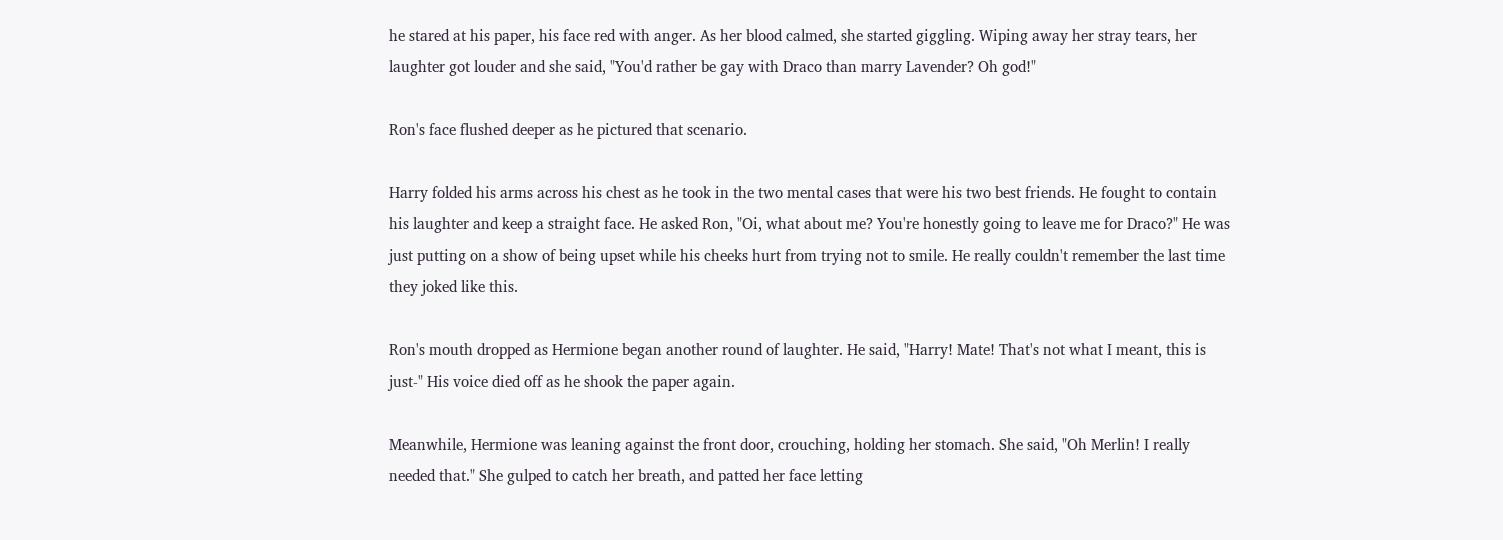he stared at his paper, his face red with anger. As her blood calmed, she started giggling. Wiping away her stray tears, her laughter got louder and she said, "You'd rather be gay with Draco than marry Lavender? Oh god!"

Ron's face flushed deeper as he pictured that scenario.

Harry folded his arms across his chest as he took in the two mental cases that were his two best friends. He fought to contain his laughter and keep a straight face. He asked Ron, "Oi, what about me? You're honestly going to leave me for Draco?" He was just putting on a show of being upset while his cheeks hurt from trying not to smile. He really couldn't remember the last time they joked like this.

Ron's mouth dropped as Hermione began another round of laughter. He said, "Harry! Mate! That's not what I meant, this is just-" His voice died off as he shook the paper again.

Meanwhile, Hermione was leaning against the front door, crouching, holding her stomach. She said, "Oh Merlin! I really needed that." She gulped to catch her breath, and patted her face letting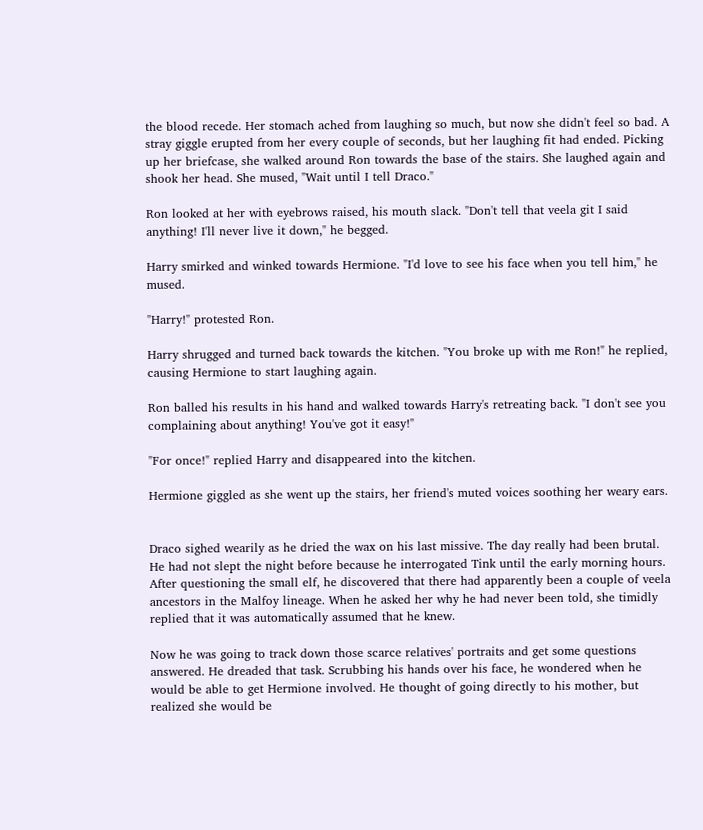the blood recede. Her stomach ached from laughing so much, but now she didn't feel so bad. A stray giggle erupted from her every couple of seconds, but her laughing fit had ended. Picking up her briefcase, she walked around Ron towards the base of the stairs. She laughed again and shook her head. She mused, "Wait until I tell Draco."

Ron looked at her with eyebrows raised, his mouth slack. "Don't tell that veela git I said anything! I'll never live it down," he begged.

Harry smirked and winked towards Hermione. "I'd love to see his face when you tell him," he mused.

"Harry!" protested Ron.

Harry shrugged and turned back towards the kitchen. "You broke up with me Ron!" he replied, causing Hermione to start laughing again.

Ron balled his results in his hand and walked towards Harry's retreating back. "I don't see you complaining about anything! You've got it easy!"

"For once!" replied Harry and disappeared into the kitchen.

Hermione giggled as she went up the stairs, her friend's muted voices soothing her weary ears.


Draco sighed wearily as he dried the wax on his last missive. The day really had been brutal. He had not slept the night before because he interrogated Tink until the early morning hours. After questioning the small elf, he discovered that there had apparently been a couple of veela ancestors in the Malfoy lineage. When he asked her why he had never been told, she timidly replied that it was automatically assumed that he knew.

Now he was going to track down those scarce relatives' portraits and get some questions answered. He dreaded that task. Scrubbing his hands over his face, he wondered when he would be able to get Hermione involved. He thought of going directly to his mother, but realized she would be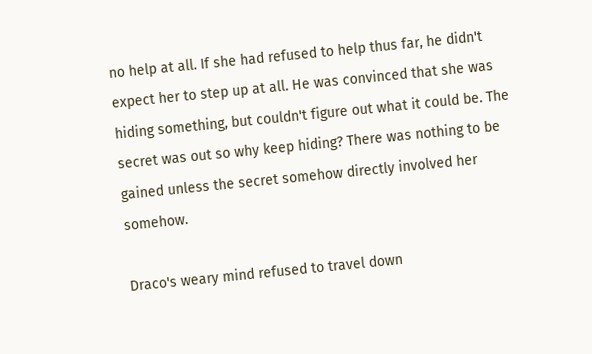no help at all. If she had refused to help thus far, he didn't expect her to step up at all. He was convinced that she was hiding something, but couldn't figure out what it could be. The secret was out so why keep hiding? There was nothing to be gained unless the secret somehow directly involved her somehow.

Draco's weary mind refused to travel down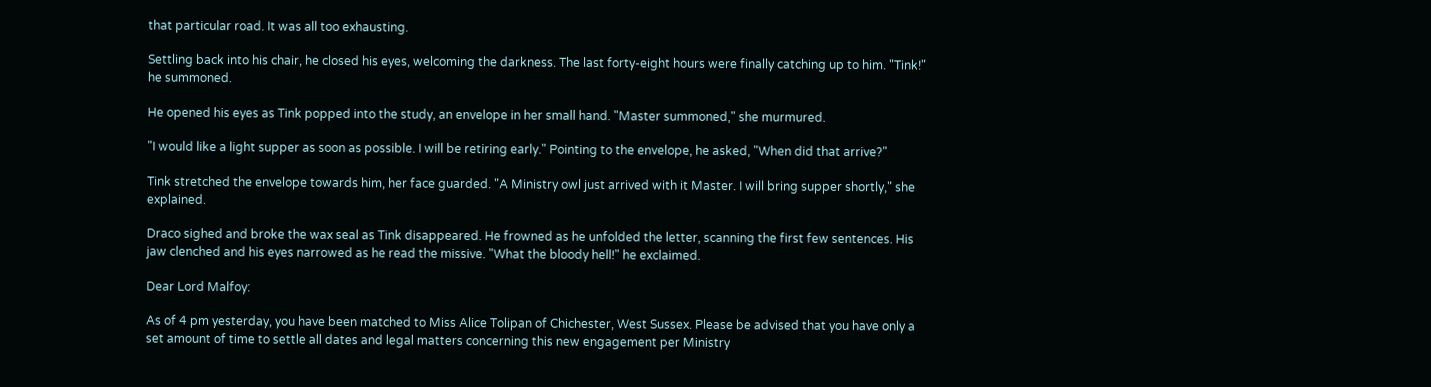that particular road. It was all too exhausting.

Settling back into his chair, he closed his eyes, welcoming the darkness. The last forty-eight hours were finally catching up to him. "Tink!" he summoned.

He opened his eyes as Tink popped into the study, an envelope in her small hand. "Master summoned," she murmured.

"I would like a light supper as soon as possible. I will be retiring early." Pointing to the envelope, he asked, "When did that arrive?"

Tink stretched the envelope towards him, her face guarded. "A Ministry owl just arrived with it Master. I will bring supper shortly," she explained.

Draco sighed and broke the wax seal as Tink disappeared. He frowned as he unfolded the letter, scanning the first few sentences. His jaw clenched and his eyes narrowed as he read the missive. "What the bloody hell!" he exclaimed.

Dear Lord Malfoy:

As of 4 pm yesterday, you have been matched to Miss Alice Tolipan of Chichester, West Sussex. Please be advised that you have only a set amount of time to settle all dates and legal matters concerning this new engagement per Ministry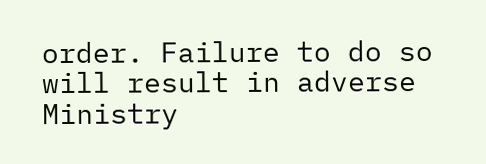order. Failure to do so will result in adverse Ministry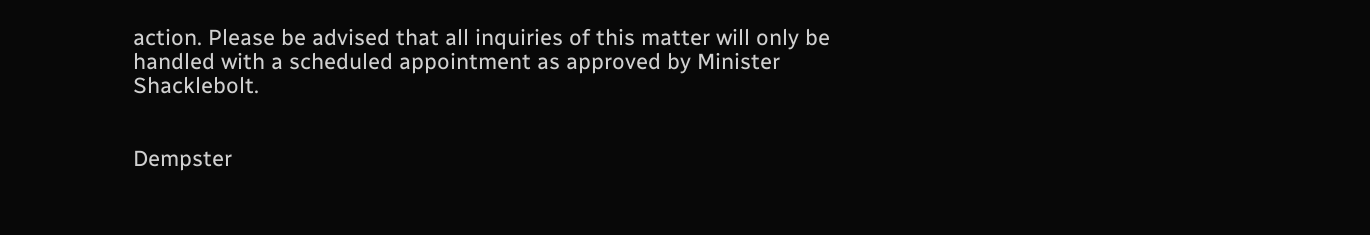action. Please be advised that all inquiries of this matter will only be handled with a scheduled appointment as approved by Minister Shacklebolt.


Dempster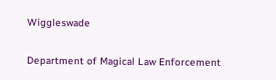Wiggleswade

Department of Magical Law Enforcement